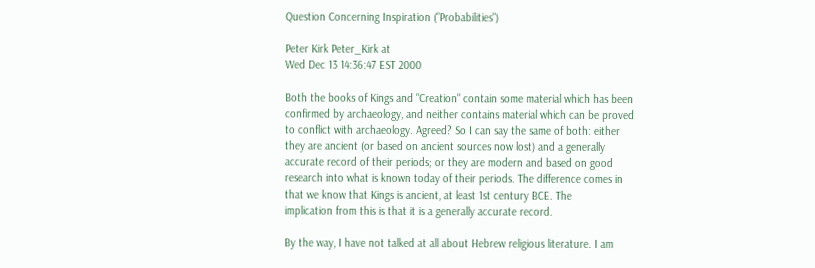Question Concerning Inspiration ("Probabilities")

Peter Kirk Peter_Kirk at
Wed Dec 13 14:36:47 EST 2000

Both the books of Kings and "Creation" contain some material which has been
confirmed by archaeology, and neither contains material which can be proved
to conflict with archaeology. Agreed? So I can say the same of both: either
they are ancient (or based on ancient sources now lost) and a generally
accurate record of their periods; or they are modern and based on good
research into what is known today of their periods. The difference comes in
that we know that Kings is ancient, at least 1st century BCE. The
implication from this is that it is a generally accurate record.

By the way, I have not talked at all about Hebrew religious literature. I am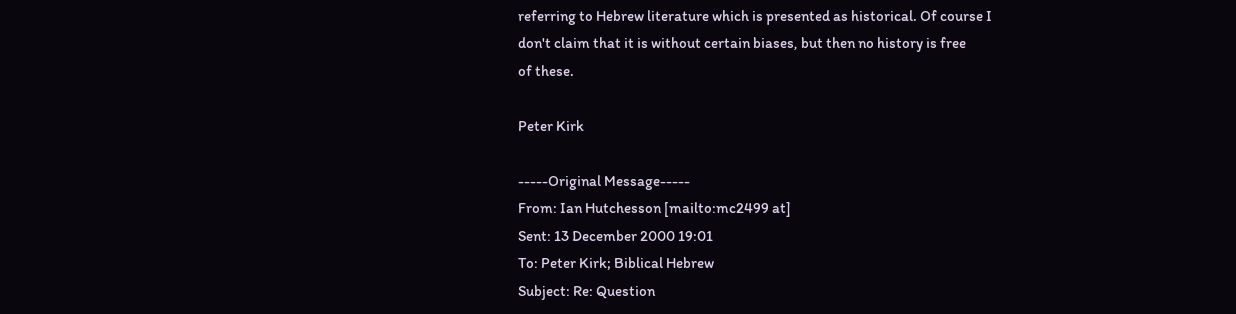referring to Hebrew literature which is presented as historical. Of course I
don't claim that it is without certain biases, but then no history is free
of these.

Peter Kirk

-----Original Message-----
From: Ian Hutchesson [mailto:mc2499 at]
Sent: 13 December 2000 19:01
To: Peter Kirk; Biblical Hebrew
Subject: Re: Question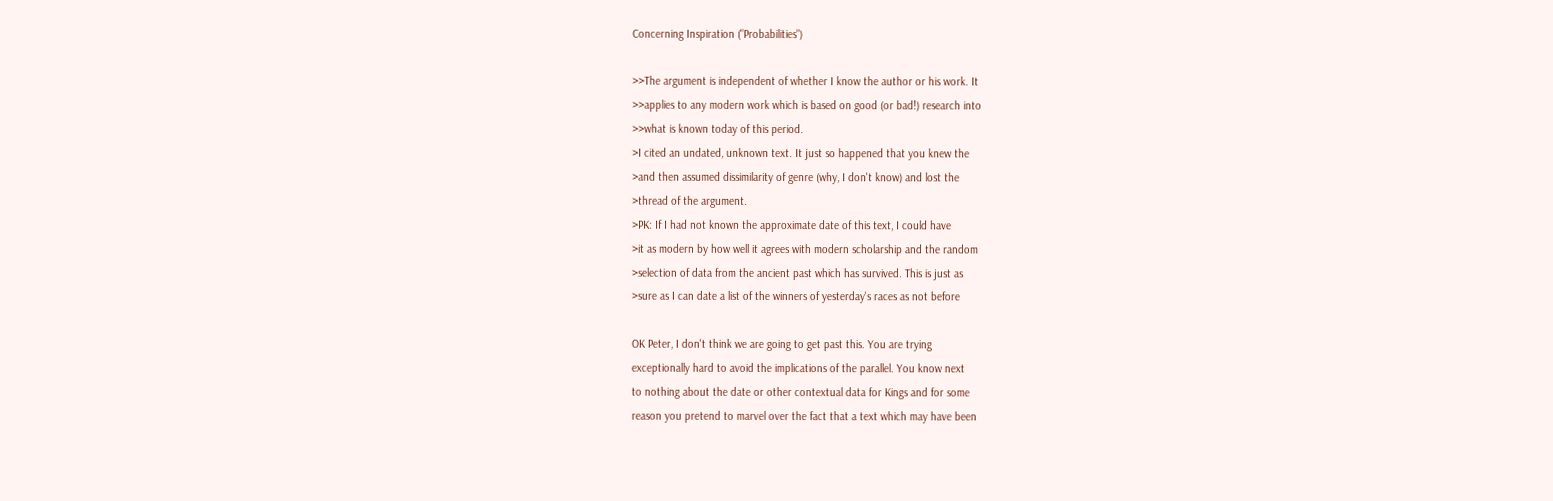Concerning Inspiration ("Probabilities")

>>The argument is independent of whether I know the author or his work. It
>>applies to any modern work which is based on good (or bad!) research into
>>what is known today of this period.
>I cited an undated, unknown text. It just so happened that you knew the
>and then assumed dissimilarity of genre (why, I don't know) and lost the
>thread of the argument.
>PK: If I had not known the approximate date of this text, I could have
>it as modern by how well it agrees with modern scholarship and the random
>selection of data from the ancient past which has survived. This is just as
>sure as I can date a list of the winners of yesterday's races as not before

OK Peter, I don't think we are going to get past this. You are trying
exceptionally hard to avoid the implications of the parallel. You know next
to nothing about the date or other contextual data for Kings and for some
reason you pretend to marvel over the fact that a text which may have been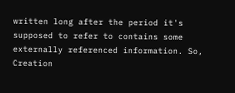written long after the period it's supposed to refer to contains some
externally referenced information. So, Creation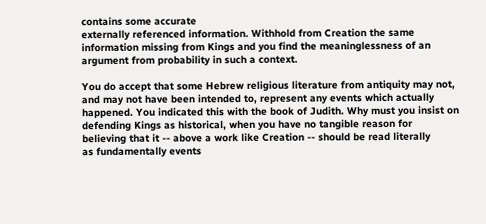contains some accurate
externally referenced information. Withhold from Creation the same
information missing from Kings and you find the meaninglessness of an
argument from probability in such a context.

You do accept that some Hebrew religious literature from antiquity may not,
and may not have been intended to, represent any events which actually
happened. You indicated this with the book of Judith. Why must you insist on
defending Kings as historical, when you have no tangible reason for
believing that it -- above a work like Creation -- should be read literally
as fundamentally events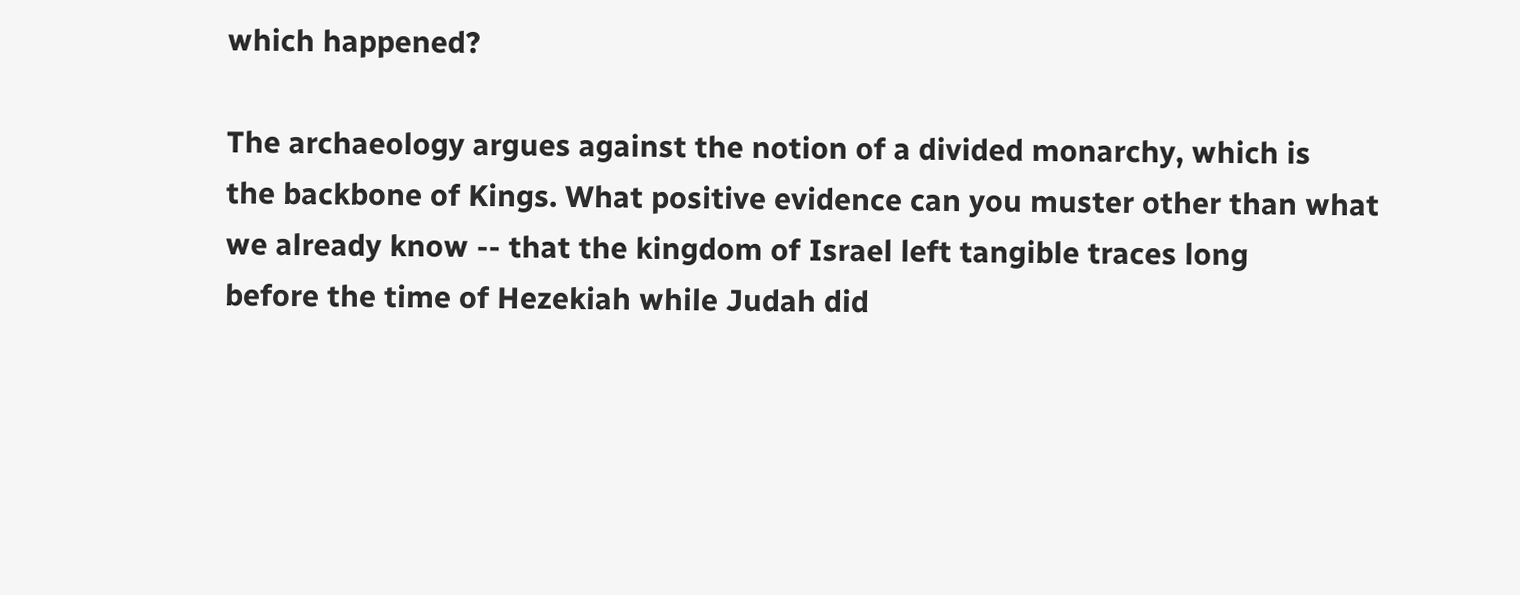which happened?

The archaeology argues against the notion of a divided monarchy, which is
the backbone of Kings. What positive evidence can you muster other than what
we already know -- that the kingdom of Israel left tangible traces long
before the time of Hezekiah while Judah did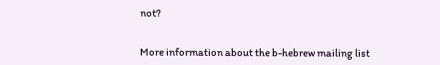not?


More information about the b-hebrew mailing list